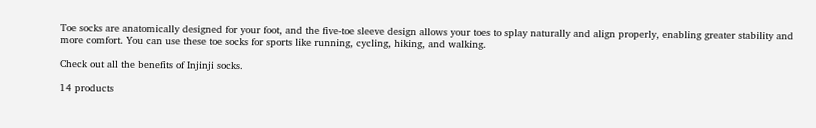Toe socks are anatomically designed for your foot, and the five-toe sleeve design allows your toes to splay naturally and align properly, enabling greater stability and more comfort. You can use these toe socks for sports like running, cycling, hiking, and walking.

Check out all the benefits of Injinji socks.

14 products